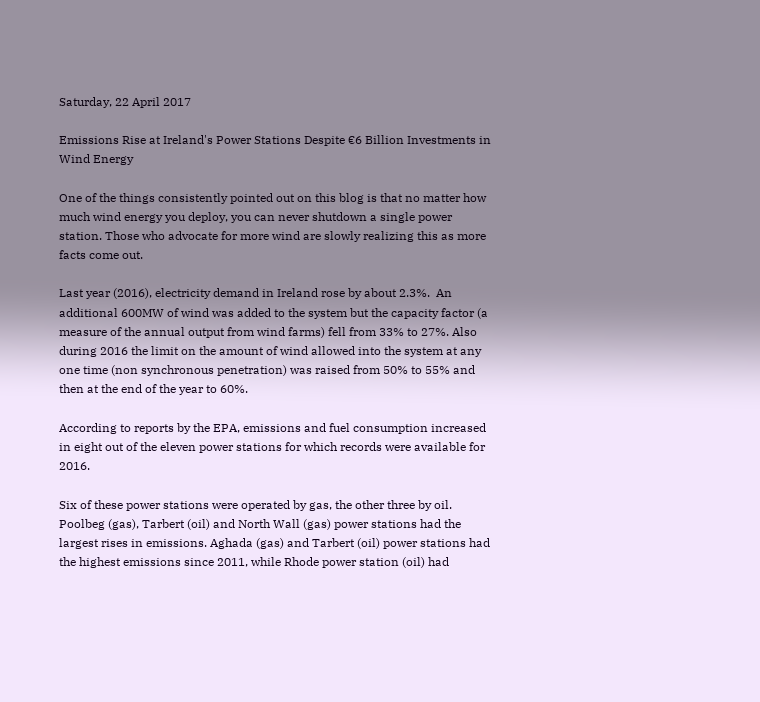Saturday, 22 April 2017

Emissions Rise at Ireland's Power Stations Despite €6 Billion Investments in Wind Energy

One of the things consistently pointed out on this blog is that no matter how much wind energy you deploy, you can never shutdown a single power station. Those who advocate for more wind are slowly realizing this as more facts come out.

Last year (2016), electricity demand in Ireland rose by about 2.3%.  An additional 600MW of wind was added to the system but the capacity factor (a measure of the annual output from wind farms) fell from 33% to 27%. Also during 2016 the limit on the amount of wind allowed into the system at any one time (non synchronous penetration) was raised from 50% to 55% and then at the end of the year to 60%.

According to reports by the EPA, emissions and fuel consumption increased in eight out of the eleven power stations for which records were available for 2016.

Six of these power stations were operated by gas, the other three by oil. Poolbeg (gas), Tarbert (oil) and North Wall (gas) power stations had the largest rises in emissions. Aghada (gas) and Tarbert (oil) power stations had the highest emissions since 2011, while Rhode power station (oil) had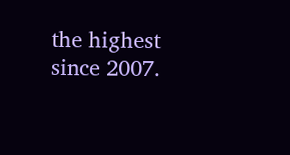the highest since 2007.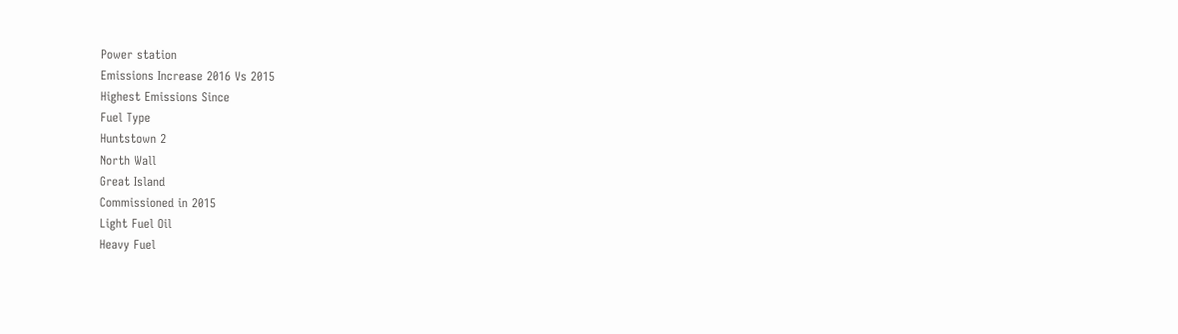Power station
Emissions Increase 2016 Vs 2015
Highest Emissions Since
Fuel Type
Huntstown 2
North Wall
Great Island
Commissioned in 2015
Light Fuel Oil
Heavy Fuel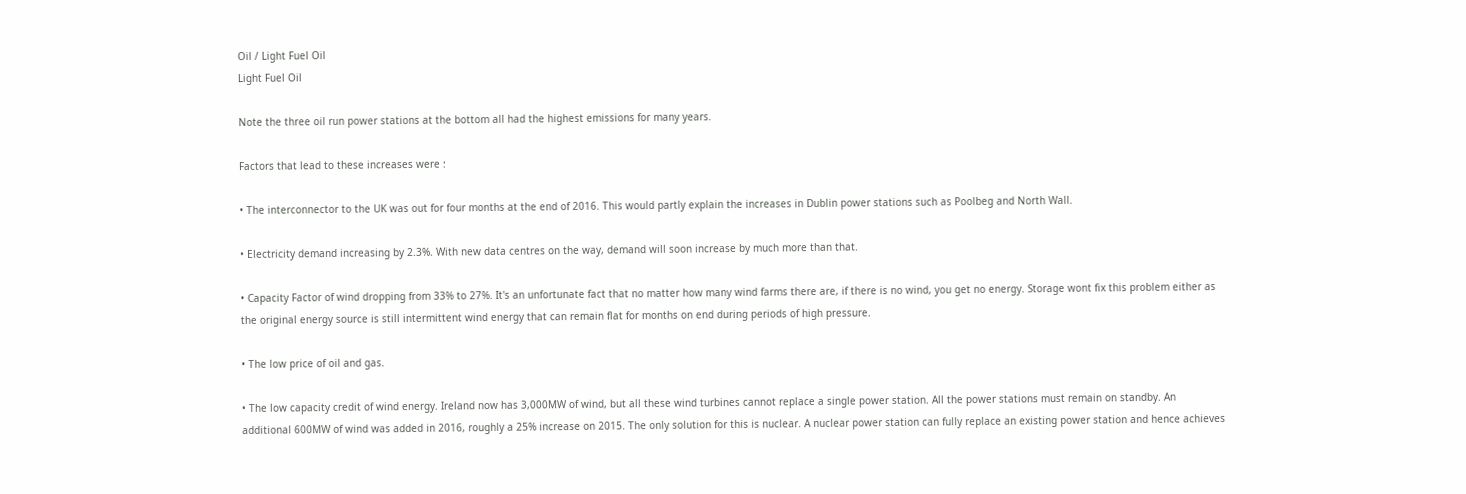Oil / Light Fuel Oil
Light Fuel Oil

Note the three oil run power stations at the bottom all had the highest emissions for many years.

Factors that lead to these increases were :

• The interconnector to the UK was out for four months at the end of 2016. This would partly explain the increases in Dublin power stations such as Poolbeg and North Wall.

• Electricity demand increasing by 2.3%. With new data centres on the way, demand will soon increase by much more than that.

• Capacity Factor of wind dropping from 33% to 27%. It's an unfortunate fact that no matter how many wind farms there are, if there is no wind, you get no energy. Storage wont fix this problem either as the original energy source is still intermittent wind energy that can remain flat for months on end during periods of high pressure.

• The low price of oil and gas.

• The low capacity credit of wind energy. Ireland now has 3,000MW of wind, but all these wind turbines cannot replace a single power station. All the power stations must remain on standby. An additional 600MW of wind was added in 2016, roughly a 25% increase on 2015. The only solution for this is nuclear. A nuclear power station can fully replace an existing power station and hence achieves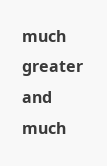much greater and much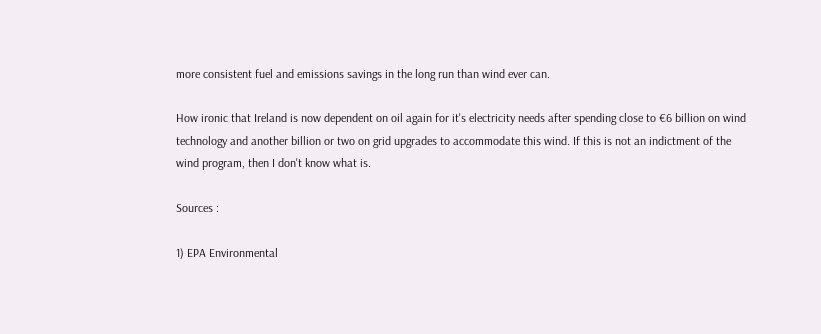more consistent fuel and emissions savings in the long run than wind ever can.

How ironic that Ireland is now dependent on oil again for it's electricity needs after spending close to €6 billion on wind technology and another billion or two on grid upgrades to accommodate this wind. If this is not an indictment of the wind program, then I don't know what is.

Sources :

1) EPA Environmental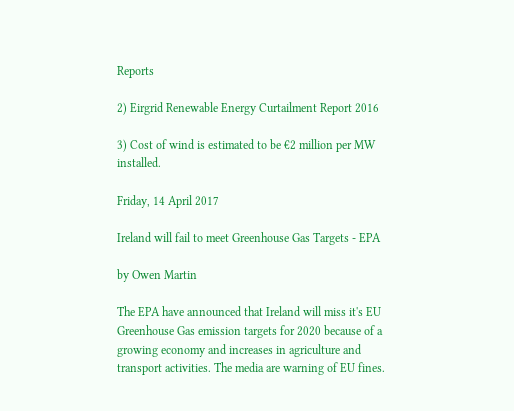Reports

2) Eirgrid Renewable Energy Curtailment Report 2016

3) Cost of wind is estimated to be €2 million per MW installed.

Friday, 14 April 2017

Ireland will fail to meet Greenhouse Gas Targets - EPA

by Owen Martin

The EPA have announced that Ireland will miss it's EU Greenhouse Gas emission targets for 2020 because of a growing economy and increases in agriculture and transport activities. The media are warning of EU fines.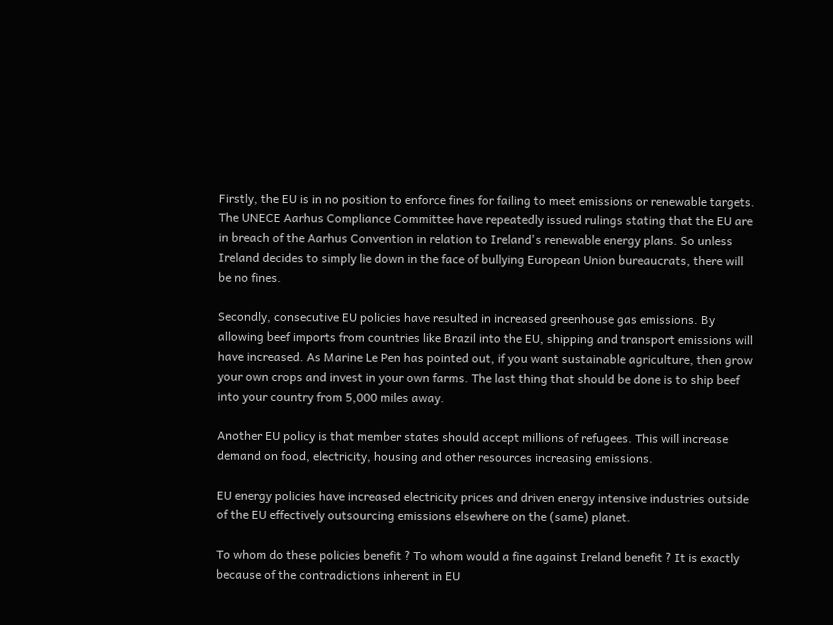Firstly, the EU is in no position to enforce fines for failing to meet emissions or renewable targets. The UNECE Aarhus Compliance Committee have repeatedly issued rulings stating that the EU are in breach of the Aarhus Convention in relation to Ireland's renewable energy plans. So unless Ireland decides to simply lie down in the face of bullying European Union bureaucrats, there will be no fines.

Secondly, consecutive EU policies have resulted in increased greenhouse gas emissions. By allowing beef imports from countries like Brazil into the EU, shipping and transport emissions will have increased. As Marine Le Pen has pointed out, if you want sustainable agriculture, then grow your own crops and invest in your own farms. The last thing that should be done is to ship beef into your country from 5,000 miles away.

Another EU policy is that member states should accept millions of refugees. This will increase demand on food, electricity, housing and other resources increasing emissions.

EU energy policies have increased electricity prices and driven energy intensive industries outside of the EU effectively outsourcing emissions elsewhere on the (same) planet.

To whom do these policies benefit ? To whom would a fine against Ireland benefit ? It is exactly because of the contradictions inherent in EU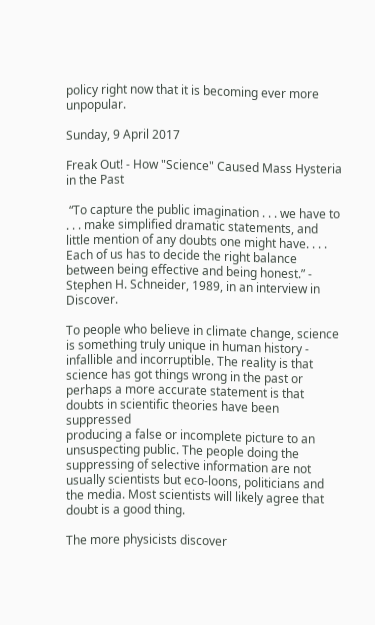policy right now that it is becoming ever more unpopular.

Sunday, 9 April 2017

Freak Out! - How "Science" Caused Mass Hysteria in the Past

 “To capture the public imagination . . . we have to . . . make simplified dramatic statements, and little mention of any doubts one might have. . . . Each of us has to decide the right balance between being effective and being honest.” - Stephen H. Schneider, 1989, in an interview in Discover.

To people who believe in climate change, science is something truly unique in human history - infallible and incorruptible. The reality is that science has got things wrong in the past or perhaps a more accurate statement is that doubts in scientific theories have been suppressed
producing a false or incomplete picture to an unsuspecting public. The people doing the suppressing of selective information are not usually scientists but eco-loons, politicians and the media. Most scientists will likely agree that doubt is a good thing.

The more physicists discover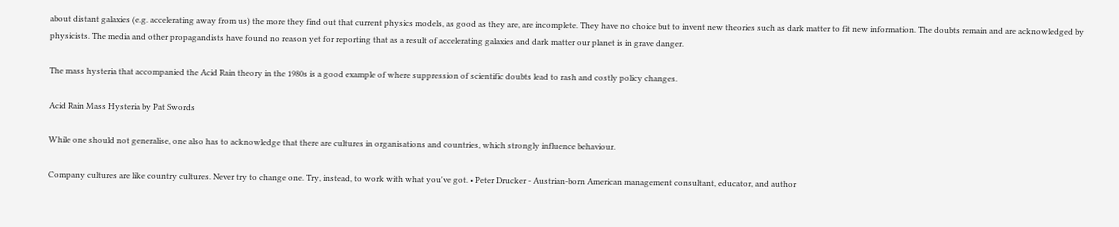about distant galaxies (e.g. accelerating away from us) the more they find out that current physics models, as good as they are, are incomplete. They have no choice but to invent new theories such as dark matter to fit new information. The doubts remain and are acknowledged by physicists. The media and other propagandists have found no reason yet for reporting that as a result of accelerating galaxies and dark matter our planet is in grave danger.

The mass hysteria that accompanied the Acid Rain theory in the 1980s is a good example of where suppression of scientific doubts lead to rash and costly policy changes.

Acid Rain Mass Hysteria by Pat Swords

While one should not generalise, one also has to acknowledge that there are cultures in organisations and countries, which strongly influence behaviour.

Company cultures are like country cultures. Never try to change one. Try, instead, to work with what you've got. • Peter Drucker - Austrian-born American management consultant, educator, and author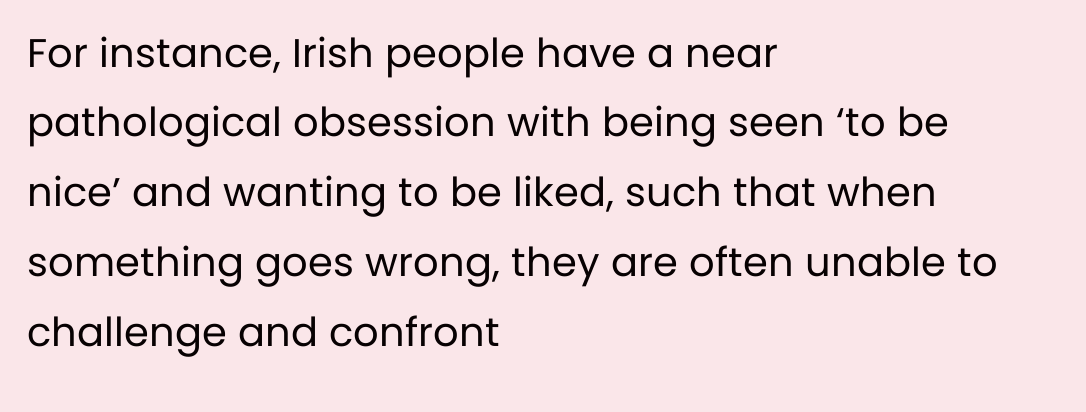For instance, Irish people have a near pathological obsession with being seen ‘to be nice’ and wanting to be liked, such that when something goes wrong, they are often unable to challenge and confront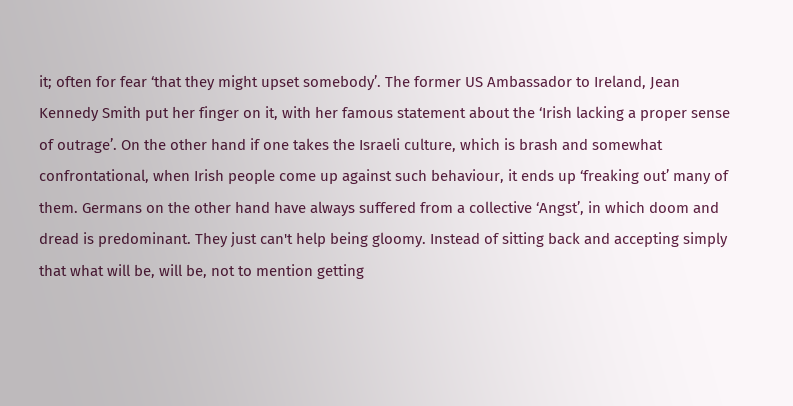it; often for fear ‘that they might upset somebody’. The former US Ambassador to Ireland, Jean Kennedy Smith put her finger on it, with her famous statement about the ‘Irish lacking a proper sense of outrage’. On the other hand if one takes the Israeli culture, which is brash and somewhat confrontational, when Irish people come up against such behaviour, it ends up ‘freaking out’ many of them. Germans on the other hand have always suffered from a collective ‘Angst’, in which doom and dread is predominant. They just can't help being gloomy. Instead of sitting back and accepting simply that what will be, will be, not to mention getting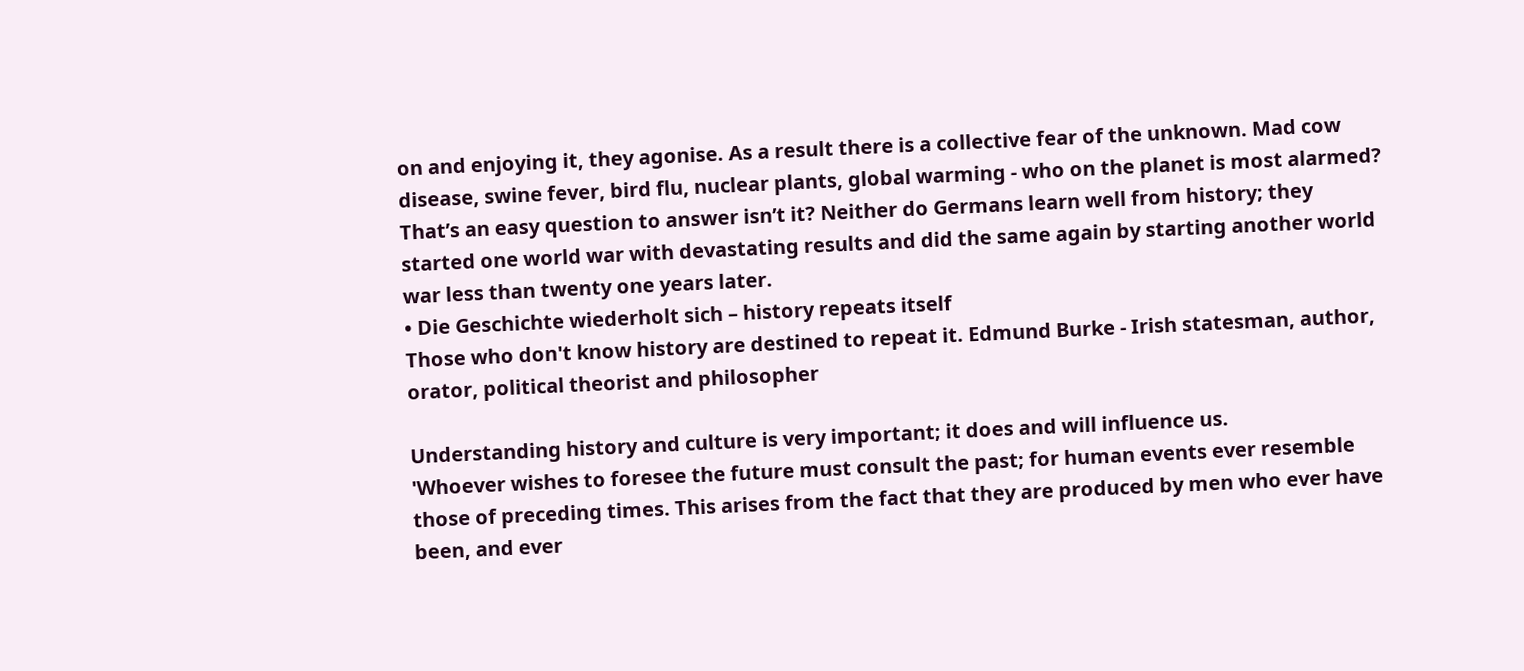on and enjoying it, they agonise. As a result there is a collective fear of the unknown. Mad cow disease, swine fever, bird flu, nuclear plants, global warming - who on the planet is most alarmed? That’s an easy question to answer isn’t it? Neither do Germans learn well from history; they started one world war with devastating results and did the same again by starting another world war less than twenty one years later.
• Die Geschichte wiederholt sich – history repeats itself
Those who don't know history are destined to repeat it. Edmund Burke - Irish statesman, author, orator, political theorist and philosopher

Understanding history and culture is very important; it does and will influence us.
'Whoever wishes to foresee the future must consult the past; for human events ever resemble those of preceding times. This arises from the fact that they are produced by men who ever have been, and ever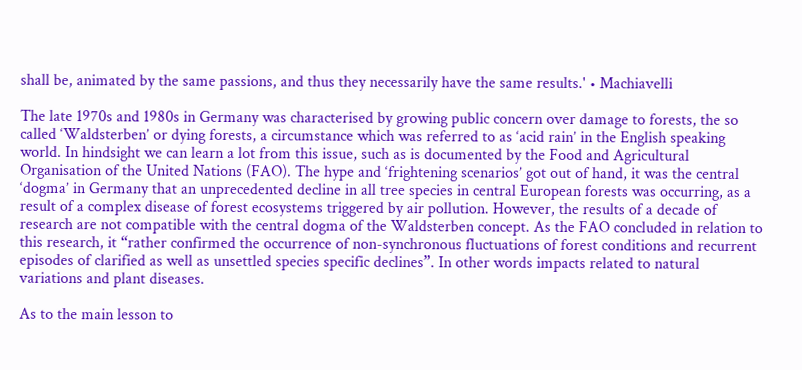shall be, animated by the same passions, and thus they necessarily have the same results.' • Machiavelli

The late 1970s and 1980s in Germany was characterised by growing public concern over damage to forests, the so called ‘Waldsterben’ or dying forests, a circumstance which was referred to as ‘acid rain’ in the English speaking world. In hindsight we can learn a lot from this issue, such as is documented by the Food and Agricultural Organisation of the United Nations (FAO). The hype and ‘frightening scenarios’ got out of hand, it was the central ‘dogma’ in Germany that an unprecedented decline in all tree species in central European forests was occurring, as a result of a complex disease of forest ecosystems triggered by air pollution. However, the results of a decade of research are not compatible with the central dogma of the Waldsterben concept. As the FAO concluded in relation to this research, it “rather confirmed the occurrence of non-synchronous fluctuations of forest conditions and recurrent episodes of clarified as well as unsettled species specific declines”. In other words impacts related to natural variations and plant diseases.

As to the main lesson to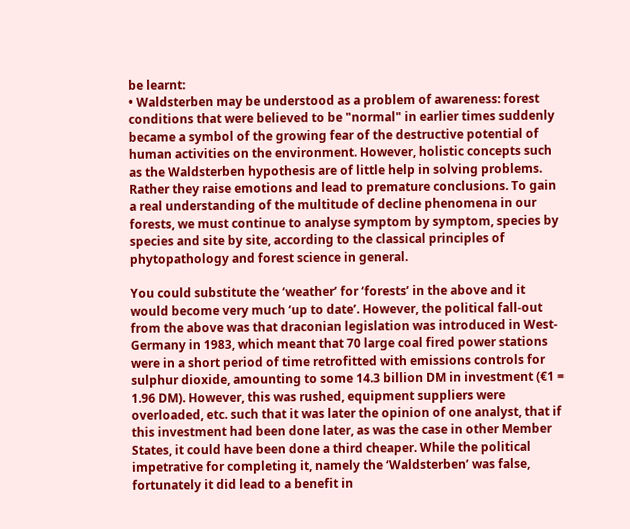be learnt:
• Waldsterben may be understood as a problem of awareness: forest conditions that were believed to be "normal" in earlier times suddenly became a symbol of the growing fear of the destructive potential of human activities on the environment. However, holistic concepts such as the Waldsterben hypothesis are of little help in solving problems. Rather they raise emotions and lead to premature conclusions. To gain a real understanding of the multitude of decline phenomena in our forests, we must continue to analyse symptom by symptom, species by species and site by site, according to the classical principles of phytopathology and forest science in general.

You could substitute the ‘weather’ for ‘forests’ in the above and it would become very much ‘up to date’. However, the political fall-out from the above was that draconian legislation was introduced in West-Germany in 1983, which meant that 70 large coal fired power stations were in a short period of time retrofitted with emissions controls for sulphur dioxide, amounting to some 14.3 billion DM in investment (€1 = 1.96 DM). However, this was rushed, equipment suppliers were overloaded, etc. such that it was later the opinion of one analyst, that if this investment had been done later, as was the case in other Member States, it could have been done a third cheaper. While the political impetrative for completing it, namely the ‘Waldsterben’ was false, fortunately it did lead to a benefit in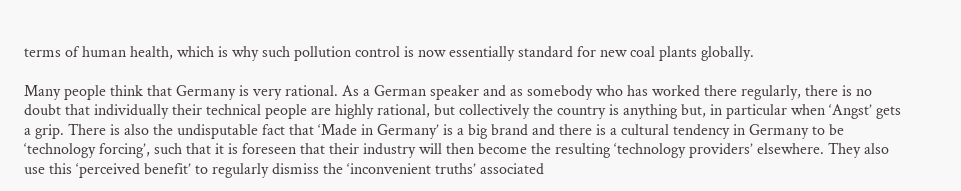terms of human health, which is why such pollution control is now essentially standard for new coal plants globally.

Many people think that Germany is very rational. As a German speaker and as somebody who has worked there regularly, there is no doubt that individually their technical people are highly rational, but collectively the country is anything but, in particular when ‘Angst’ gets a grip. There is also the undisputable fact that ‘Made in Germany’ is a big brand and there is a cultural tendency in Germany to be ‘technology forcing’, such that it is foreseen that their industry will then become the resulting ‘technology providers’ elsewhere. They also use this ‘perceived benefit’ to regularly dismiss the ‘inconvenient truths’ associated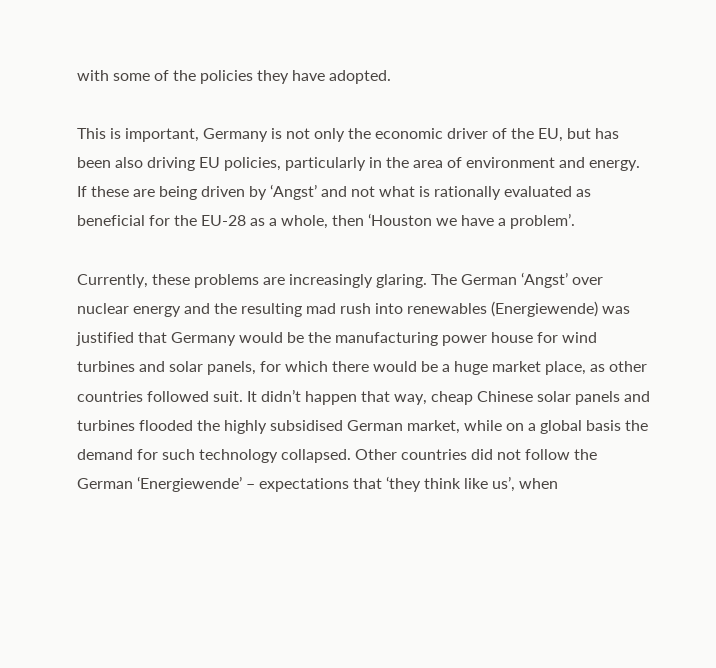with some of the policies they have adopted.

This is important, Germany is not only the economic driver of the EU, but has been also driving EU policies, particularly in the area of environment and energy. If these are being driven by ‘Angst’ and not what is rationally evaluated as beneficial for the EU-28 as a whole, then ‘Houston we have a problem’.

Currently, these problems are increasingly glaring. The German ‘Angst’ over nuclear energy and the resulting mad rush into renewables (Energiewende) was justified that Germany would be the manufacturing power house for wind turbines and solar panels, for which there would be a huge market place, as other countries followed suit. It didn’t happen that way, cheap Chinese solar panels and turbines flooded the highly subsidised German market, while on a global basis the demand for such technology collapsed. Other countries did not follow the German ‘Energiewende’ – expectations that ‘they think like us’, when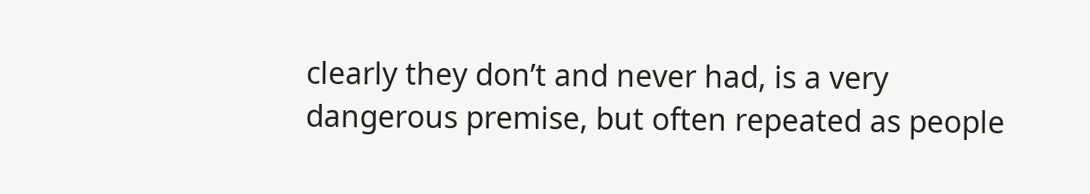clearly they don’t and never had, is a very dangerous premise, but often repeated as people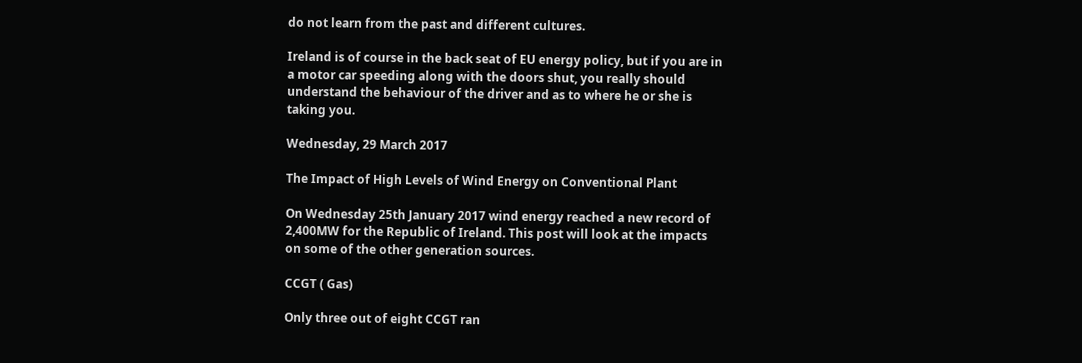do not learn from the past and different cultures.

Ireland is of course in the back seat of EU energy policy, but if you are in a motor car speeding along with the doors shut, you really should understand the behaviour of the driver and as to where he or she is taking you.

Wednesday, 29 March 2017

The Impact of High Levels of Wind Energy on Conventional Plant

On Wednesday 25th January 2017 wind energy reached a new record of 2,400MW for the Republic of Ireland. This post will look at the impacts on some of the other generation sources.

CCGT ( Gas)

Only three out of eight CCGT ran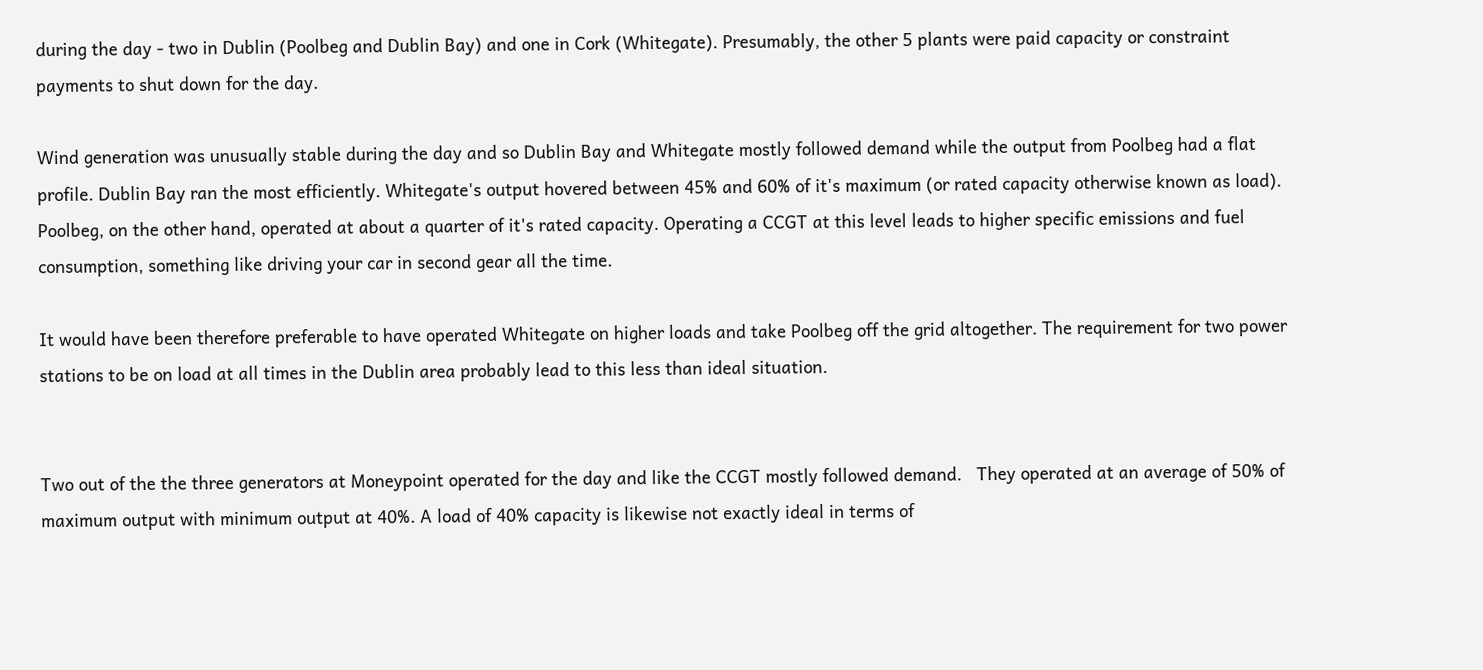during the day - two in Dublin (Poolbeg and Dublin Bay) and one in Cork (Whitegate). Presumably, the other 5 plants were paid capacity or constraint payments to shut down for the day.

Wind generation was unusually stable during the day and so Dublin Bay and Whitegate mostly followed demand while the output from Poolbeg had a flat profile. Dublin Bay ran the most efficiently. Whitegate's output hovered between 45% and 60% of it's maximum (or rated capacity otherwise known as load). Poolbeg, on the other hand, operated at about a quarter of it's rated capacity. Operating a CCGT at this level leads to higher specific emissions and fuel consumption, something like driving your car in second gear all the time.

It would have been therefore preferable to have operated Whitegate on higher loads and take Poolbeg off the grid altogether. The requirement for two power stations to be on load at all times in the Dublin area probably lead to this less than ideal situation.


Two out of the the three generators at Moneypoint operated for the day and like the CCGT mostly followed demand.   They operated at an average of 50% of maximum output with minimum output at 40%. A load of 40% capacity is likewise not exactly ideal in terms of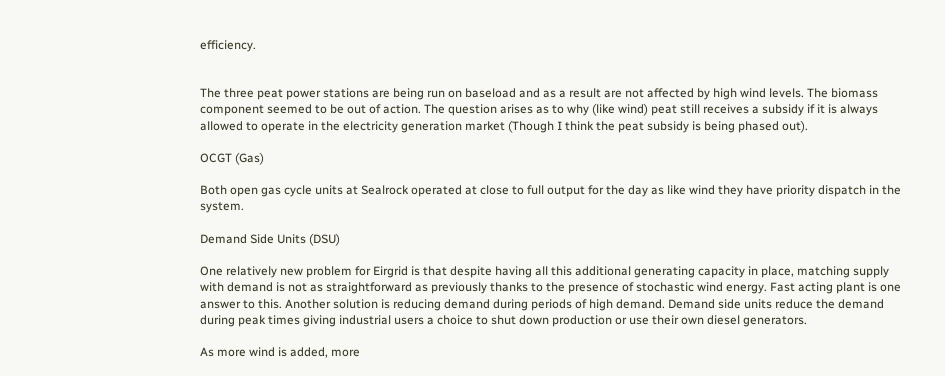efficiency.


The three peat power stations are being run on baseload and as a result are not affected by high wind levels. The biomass component seemed to be out of action. The question arises as to why (like wind) peat still receives a subsidy if it is always allowed to operate in the electricity generation market (Though I think the peat subsidy is being phased out).

OCGT (Gas)

Both open gas cycle units at Sealrock operated at close to full output for the day as like wind they have priority dispatch in the system.

Demand Side Units (DSU)

One relatively new problem for Eirgrid is that despite having all this additional generating capacity in place, matching supply with demand is not as straightforward as previously thanks to the presence of stochastic wind energy. Fast acting plant is one answer to this. Another solution is reducing demand during periods of high demand. Demand side units reduce the demand during peak times giving industrial users a choice to shut down production or use their own diesel generators.

As more wind is added, more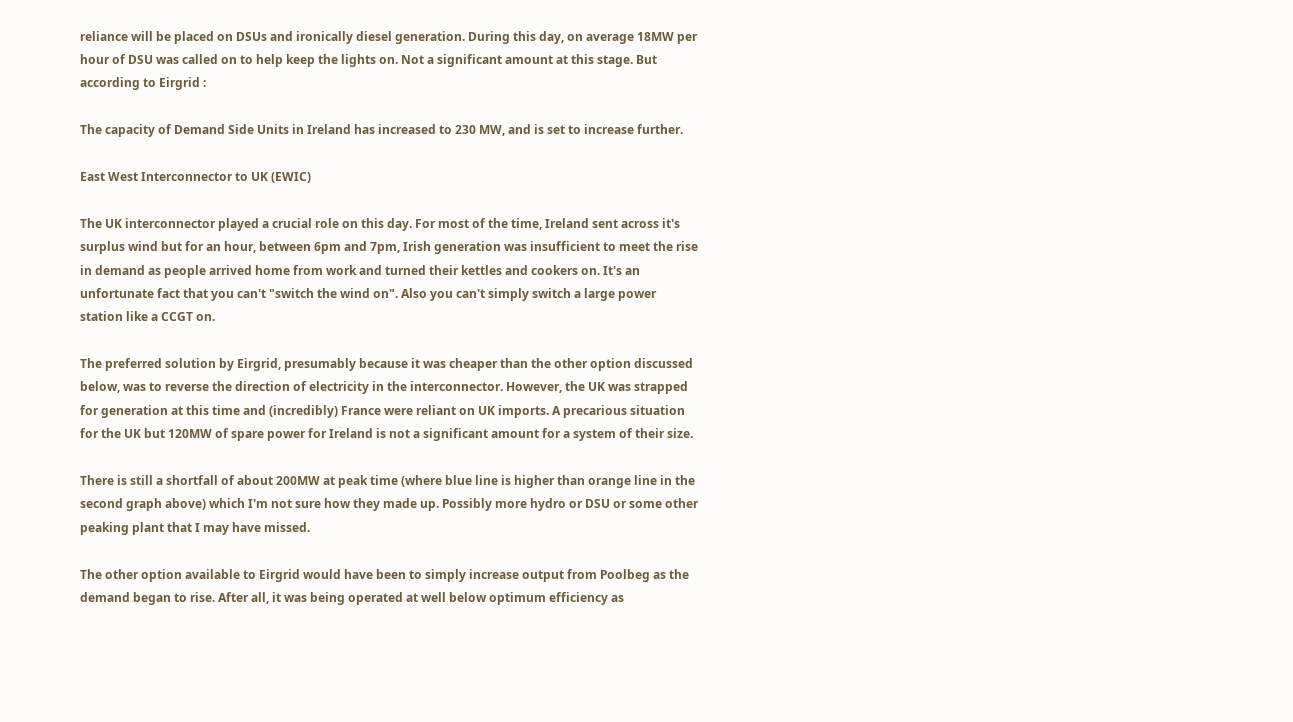reliance will be placed on DSUs and ironically diesel generation. During this day, on average 18MW per hour of DSU was called on to help keep the lights on. Not a significant amount at this stage. But according to Eirgrid :

The capacity of Demand Side Units in Ireland has increased to 230 MW, and is set to increase further.

East West Interconnector to UK (EWIC)

The UK interconnector played a crucial role on this day. For most of the time, Ireland sent across it's surplus wind but for an hour, between 6pm and 7pm, Irish generation was insufficient to meet the rise in demand as people arrived home from work and turned their kettles and cookers on. It's an unfortunate fact that you can't "switch the wind on". Also you can't simply switch a large power station like a CCGT on.

The preferred solution by Eirgrid, presumably because it was cheaper than the other option discussed below, was to reverse the direction of electricity in the interconnector. However, the UK was strapped for generation at this time and (incredibly) France were reliant on UK imports. A precarious situation for the UK but 120MW of spare power for Ireland is not a significant amount for a system of their size.

There is still a shortfall of about 200MW at peak time (where blue line is higher than orange line in the second graph above) which I'm not sure how they made up. Possibly more hydro or DSU or some other peaking plant that I may have missed.

The other option available to Eirgrid would have been to simply increase output from Poolbeg as the demand began to rise. After all, it was being operated at well below optimum efficiency as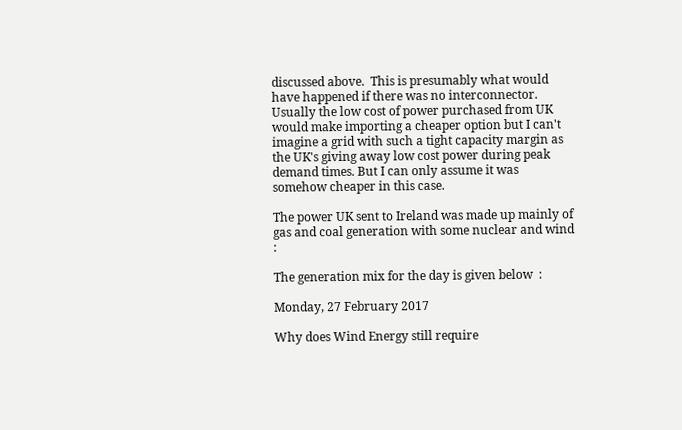discussed above.  This is presumably what would have happened if there was no interconnector. Usually the low cost of power purchased from UK would make importing a cheaper option but I can't imagine a grid with such a tight capacity margin as the UK's giving away low cost power during peak demand times. But I can only assume it was somehow cheaper in this case.

The power UK sent to Ireland was made up mainly of gas and coal generation with some nuclear and wind :

The generation mix for the day is given below  :

Monday, 27 February 2017

Why does Wind Energy still require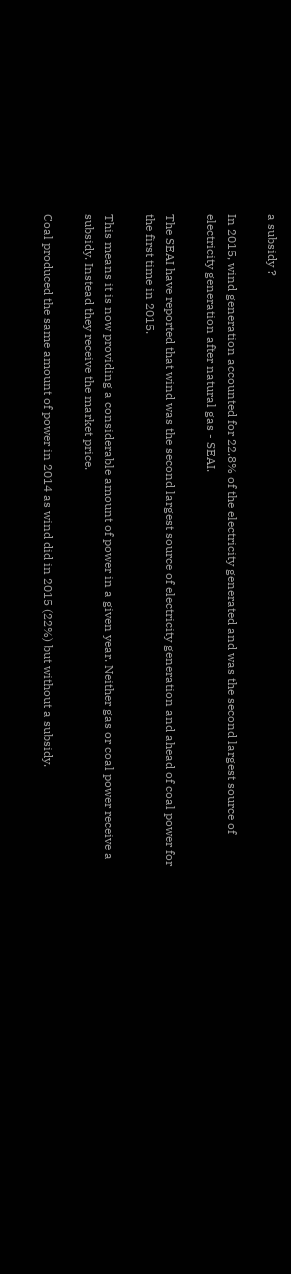a subsidy ?

In 2015, wind generation accounted for 22.8% of the electricity generated and was the second largest source of electricity generation after natural gas - SEAI.

The SEAI have reported that wind was the second largest source of electricity generation and ahead of coal power for the first time in 2015.

This means it is now providing a considerable amount of power in a given year. Neither gas or coal power receive a subsidy. Instead they receive the market price.

Coal produced the same amount of power in 2014 as wind did in 2015 (22%) but without a subsidy.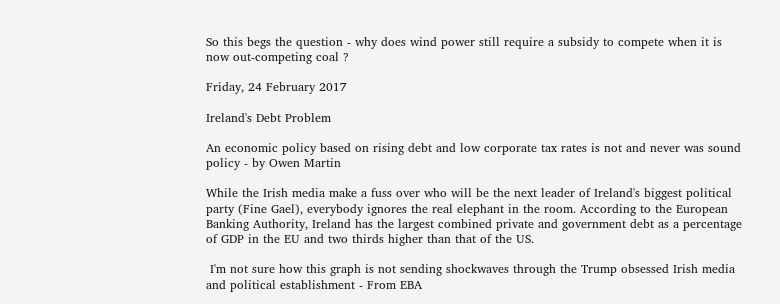So this begs the question - why does wind power still require a subsidy to compete when it is now out-competing coal ?

Friday, 24 February 2017

Ireland's Debt Problem

An economic policy based on rising debt and low corporate tax rates is not and never was sound policy - by Owen Martin

While the Irish media make a fuss over who will be the next leader of Ireland's biggest political party (Fine Gael), everybody ignores the real elephant in the room. According to the European Banking Authority, Ireland has the largest combined private and government debt as a percentage of GDP in the EU and two thirds higher than that of the US.

 I'm not sure how this graph is not sending shockwaves through the Trump obsessed Irish media and political establishment - From EBA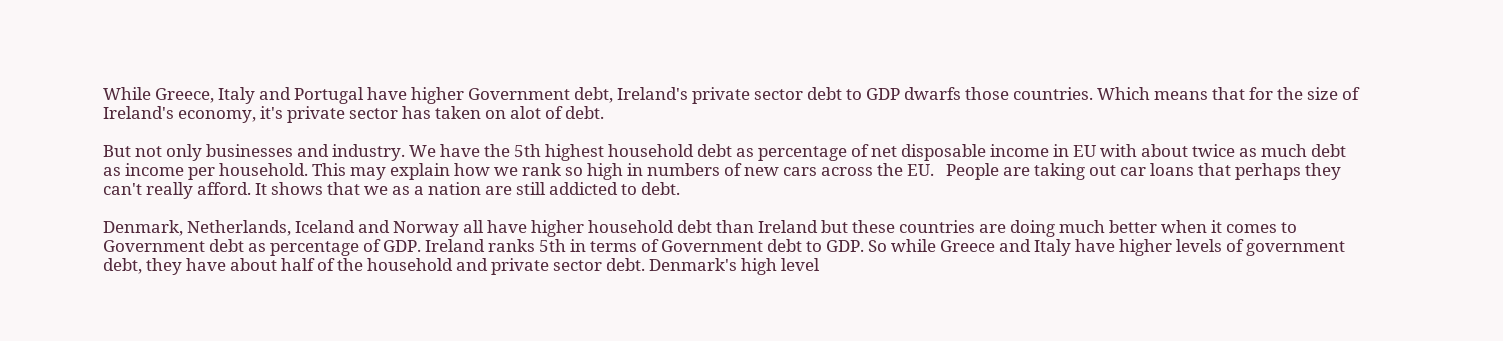While Greece, Italy and Portugal have higher Government debt, Ireland's private sector debt to GDP dwarfs those countries. Which means that for the size of Ireland's economy, it's private sector has taken on alot of debt.

But not only businesses and industry. We have the 5th highest household debt as percentage of net disposable income in EU with about twice as much debt as income per household. This may explain how we rank so high in numbers of new cars across the EU.   People are taking out car loans that perhaps they can't really afford. It shows that we as a nation are still addicted to debt.

Denmark, Netherlands, Iceland and Norway all have higher household debt than Ireland but these countries are doing much better when it comes to Government debt as percentage of GDP. Ireland ranks 5th in terms of Government debt to GDP. So while Greece and Italy have higher levels of government debt, they have about half of the household and private sector debt. Denmark's high level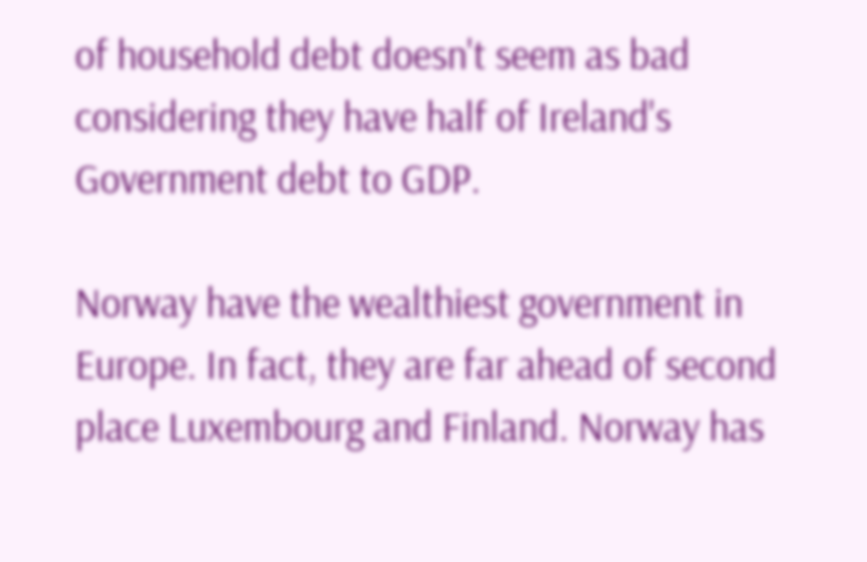of household debt doesn't seem as bad considering they have half of Ireland's Government debt to GDP.

Norway have the wealthiest government in Europe. In fact, they are far ahead of second place Luxembourg and Finland. Norway has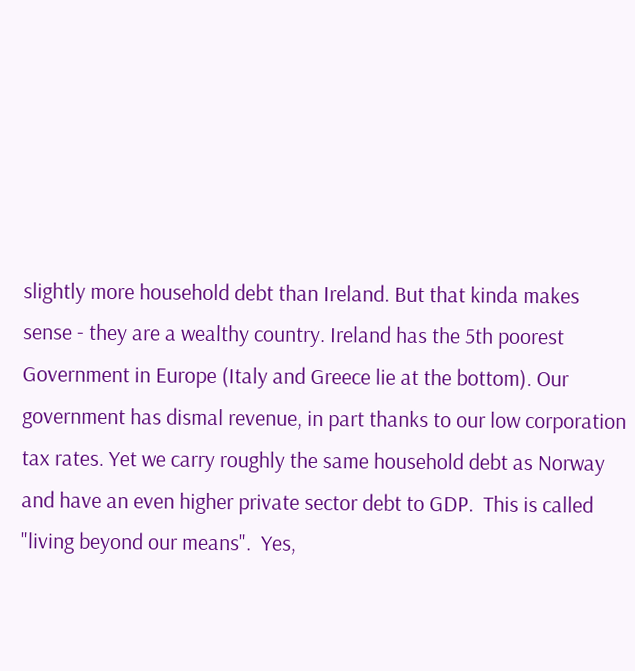slightly more household debt than Ireland. But that kinda makes sense - they are a wealthy country. Ireland has the 5th poorest Government in Europe (Italy and Greece lie at the bottom). Our government has dismal revenue, in part thanks to our low corporation tax rates. Yet we carry roughly the same household debt as Norway and have an even higher private sector debt to GDP.  This is called "living beyond our means".  Yes,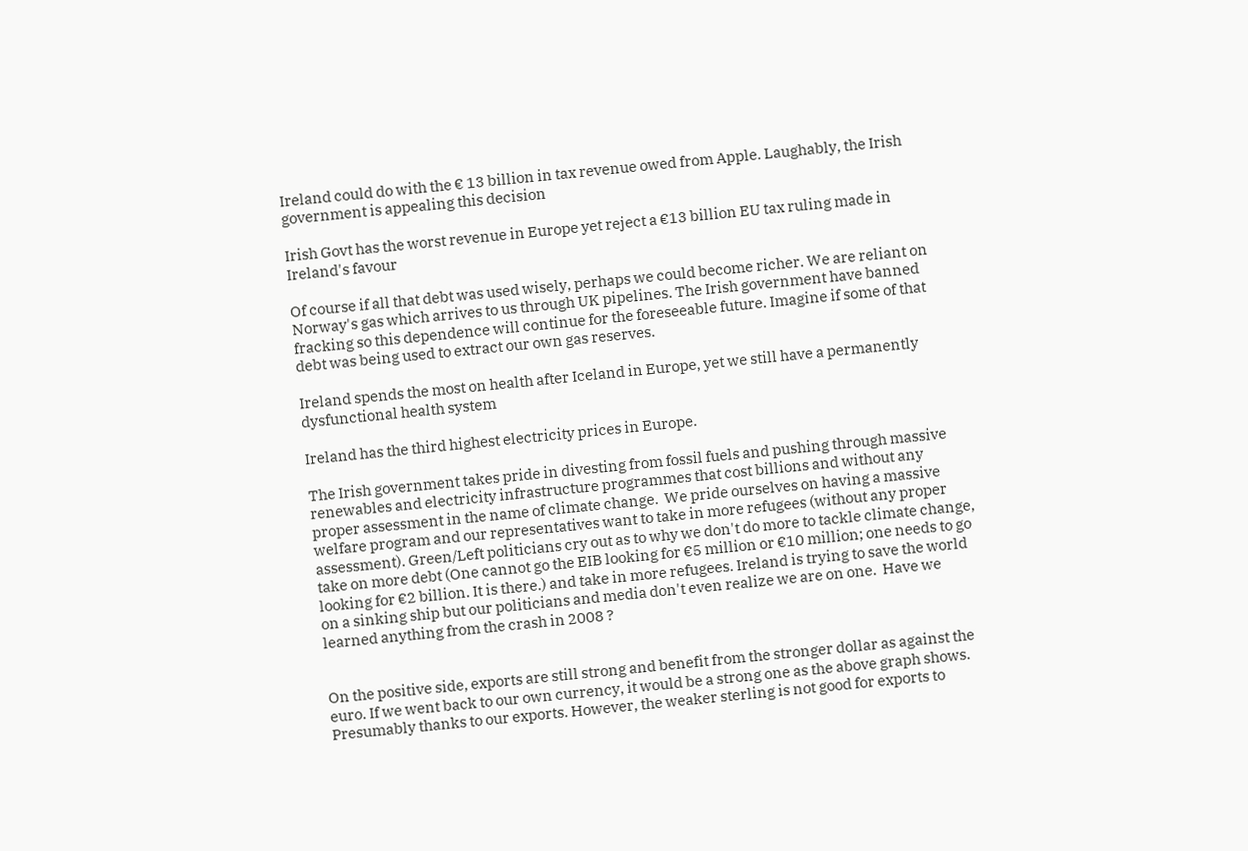Ireland could do with the € 13 billion in tax revenue owed from Apple. Laughably, the Irish government is appealing this decision

Irish Govt has the worst revenue in Europe yet reject a €13 billion EU tax ruling made in Ireland's favour

Of course if all that debt was used wisely, perhaps we could become richer. We are reliant on Norway's gas which arrives to us through UK pipelines. The Irish government have banned fracking so this dependence will continue for the foreseeable future. Imagine if some of that debt was being used to extract our own gas reserves.

Ireland spends the most on health after Iceland in Europe, yet we still have a permanently dysfunctional health system

Ireland has the third highest electricity prices in Europe.

The Irish government takes pride in divesting from fossil fuels and pushing through massive renewables and electricity infrastructure programmes that cost billions and without any proper assessment in the name of climate change.  We pride ourselves on having a massive welfare program and our representatives want to take in more refugees (without any proper assessment). Green/Left politicians cry out as to why we don't do more to tackle climate change, take on more debt (One cannot go the EIB looking for €5 million or €10 million; one needs to go looking for €2 billion. It is there.) and take in more refugees. Ireland is trying to save the world on a sinking ship but our politicians and media don't even realize we are on one.  Have we learned anything from the crash in 2008 ?


On the positive side, exports are still strong and benefit from the stronger dollar as against the euro. If we went back to our own currency, it would be a strong one as the above graph shows. Presumably thanks to our exports. However, the weaker sterling is not good for exports to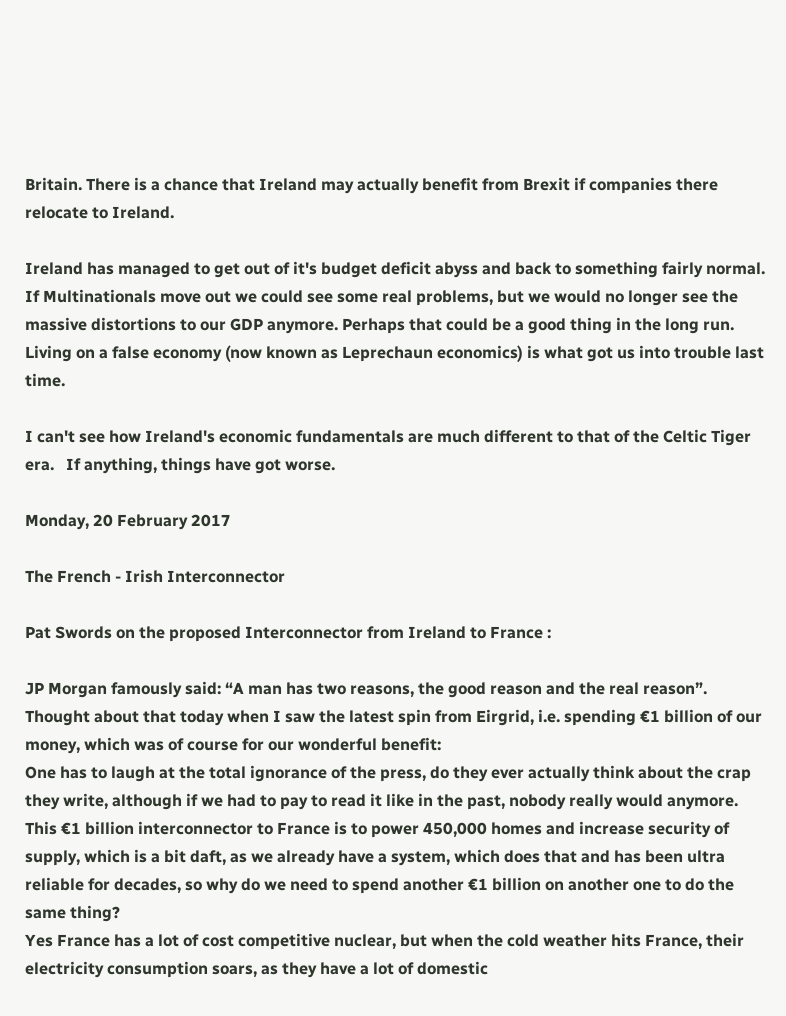Britain. There is a chance that Ireland may actually benefit from Brexit if companies there relocate to Ireland.

Ireland has managed to get out of it's budget deficit abyss and back to something fairly normal. If Multinationals move out we could see some real problems, but we would no longer see the massive distortions to our GDP anymore. Perhaps that could be a good thing in the long run. Living on a false economy (now known as Leprechaun economics) is what got us into trouble last time.

I can't see how Ireland's economic fundamentals are much different to that of the Celtic Tiger era.   If anything, things have got worse.

Monday, 20 February 2017

The French - Irish Interconnector

Pat Swords on the proposed Interconnector from Ireland to France :

JP Morgan famously said: “A man has two reasons, the good reason and the real reason”. Thought about that today when I saw the latest spin from Eirgrid, i.e. spending €1 billion of our money, which was of course for our wonderful benefit:
One has to laugh at the total ignorance of the press, do they ever actually think about the crap they write, although if we had to pay to read it like in the past, nobody really would anymore.
This €1 billion interconnector to France is to power 450,000 homes and increase security of supply, which is a bit daft, as we already have a system, which does that and has been ultra reliable for decades, so why do we need to spend another €1 billion on another one to do the same thing?
Yes France has a lot of cost competitive nuclear, but when the cold weather hits France, their electricity consumption soars, as they have a lot of domestic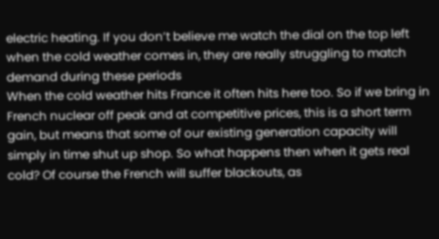electric heating. If you don’t believe me watch the dial on the top left when the cold weather comes in, they are really struggling to match demand during these periods
When the cold weather hits France it often hits here too. So if we bring in French nuclear off peak and at competitive prices, this is a short term gain, but means that some of our existing generation capacity will simply in time shut up shop. So what happens then when it gets real cold? Of course the French will suffer blackouts, as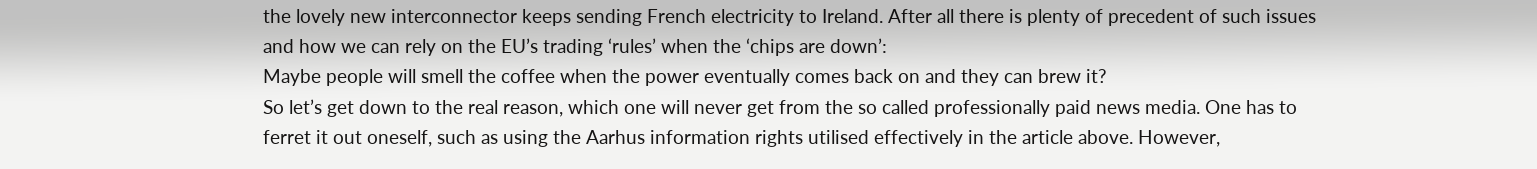the lovely new interconnector keeps sending French electricity to Ireland. After all there is plenty of precedent of such issues and how we can rely on the EU’s trading ‘rules’ when the ‘chips are down’:
Maybe people will smell the coffee when the power eventually comes back on and they can brew it?
So let’s get down to the real reason, which one will never get from the so called professionally paid news media. One has to ferret it out oneself, such as using the Aarhus information rights utilised effectively in the article above. However,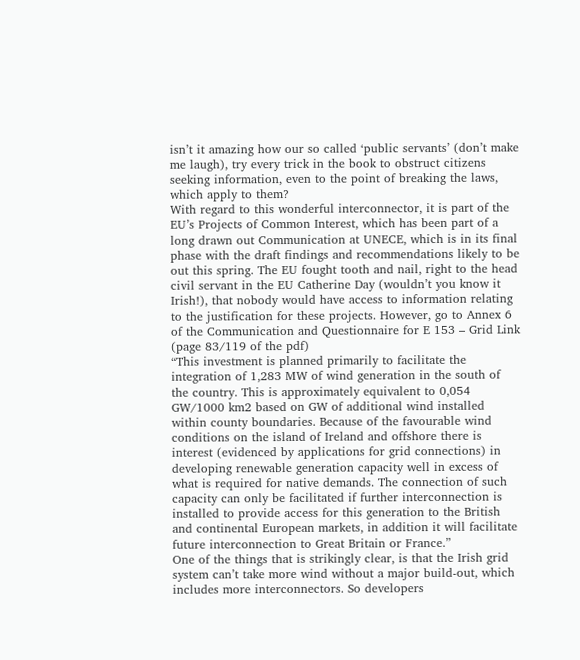isn’t it amazing how our so called ‘public servants’ (don’t make me laugh), try every trick in the book to obstruct citizens seeking information, even to the point of breaking the laws, which apply to them?
With regard to this wonderful interconnector, it is part of the EU’s Projects of Common Interest, which has been part of a long drawn out Communication at UNECE, which is in its final phase with the draft findings and recommendations likely to be out this spring. The EU fought tooth and nail, right to the head civil servant in the EU Catherine Day (wouldn’t you know it Irish!), that nobody would have access to information relating to the justification for these projects. However, go to Annex 6 of the Communication and Questionnaire for E 153 – Grid Link (page 83/119 of the pdf)
“This investment is planned primarily to facilitate the integration of 1,283 MW of wind generation in the south of the country. This is approximately equivalent to 0,054 GW/1000 km2 based on GW of additional wind installed within county boundaries. Because of the favourable wind conditions on the island of Ireland and offshore there is interest (evidenced by applications for grid connections) in developing renewable generation capacity well in excess of what is required for native demands. The connection of such capacity can only be facilitated if further interconnection is installed to provide access for this generation to the British and continental European markets, in addition it will facilitate future interconnection to Great Britain or France.”
One of the things that is strikingly clear, is that the Irish grid system can’t take more wind without a major build-out, which includes more interconnectors. So developers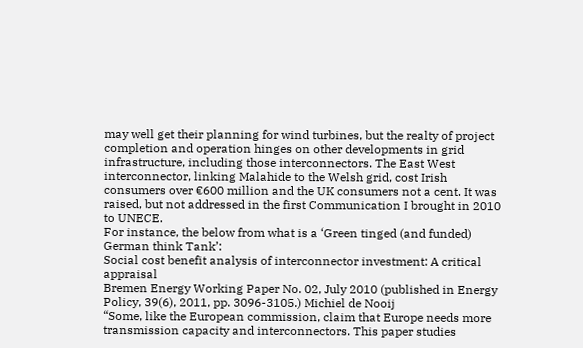may well get their planning for wind turbines, but the realty of project completion and operation hinges on other developments in grid infrastructure, including those interconnectors. The East West interconnector, linking Malahide to the Welsh grid, cost Irish consumers over €600 million and the UK consumers not a cent. It was raised, but not addressed in the first Communication I brought in 2010 to UNECE.
For instance, the below from what is a ‘Green tinged (and funded) German think Tank’:
Social cost benefit analysis of interconnector investment: A critical appraisal
Bremen Energy Working Paper No. 02, July 2010 (published in Energy Policy, 39(6), 2011, pp. 3096-3105.) Michiel de Nooij
“Some, like the European commission, claim that Europe needs more transmission capacity and interconnectors. This paper studies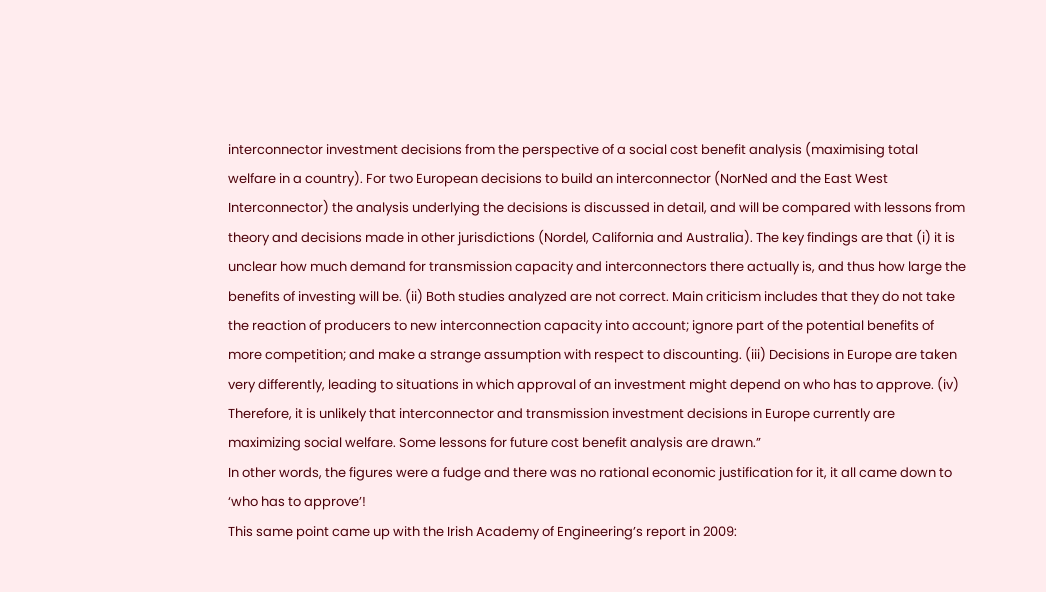interconnector investment decisions from the perspective of a social cost benefit analysis (maximising total welfare in a country). For two European decisions to build an interconnector (NorNed and the East West Interconnector) the analysis underlying the decisions is discussed in detail, and will be compared with lessons from theory and decisions made in other jurisdictions (Nordel, California and Australia). The key findings are that (i) it is unclear how much demand for transmission capacity and interconnectors there actually is, and thus how large the benefits of investing will be. (ii) Both studies analyzed are not correct. Main criticism includes that they do not take the reaction of producers to new interconnection capacity into account; ignore part of the potential benefits of more competition; and make a strange assumption with respect to discounting. (iii) Decisions in Europe are taken very differently, leading to situations in which approval of an investment might depend on who has to approve. (iv) Therefore, it is unlikely that interconnector and transmission investment decisions in Europe currently are maximizing social welfare. Some lessons for future cost benefit analysis are drawn.”
In other words, the figures were a fudge and there was no rational economic justification for it, it all came down to ‘who has to approve’!
This same point came up with the Irish Academy of Engineering’s report in 2009: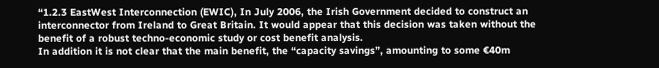“1.2.3 EastWest Interconnection (EWIC), In July 2006, the Irish Government decided to construct an interconnector from Ireland to Great Britain. It would appear that this decision was taken without the benefit of a robust techno‐economic study or cost benefit analysis.
In addition it is not clear that the main benefit, the “capacity savings”, amounting to some €40m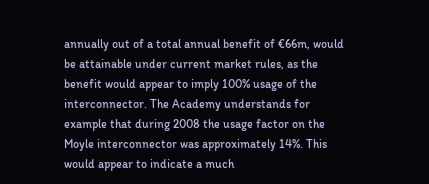annually out of a total annual benefit of €66m, would be attainable under current market rules, as the benefit would appear to imply 100% usage of the interconnector. The Academy understands for example that during 2008 the usage factor on the Moyle interconnector was approximately 14%. This would appear to indicate a much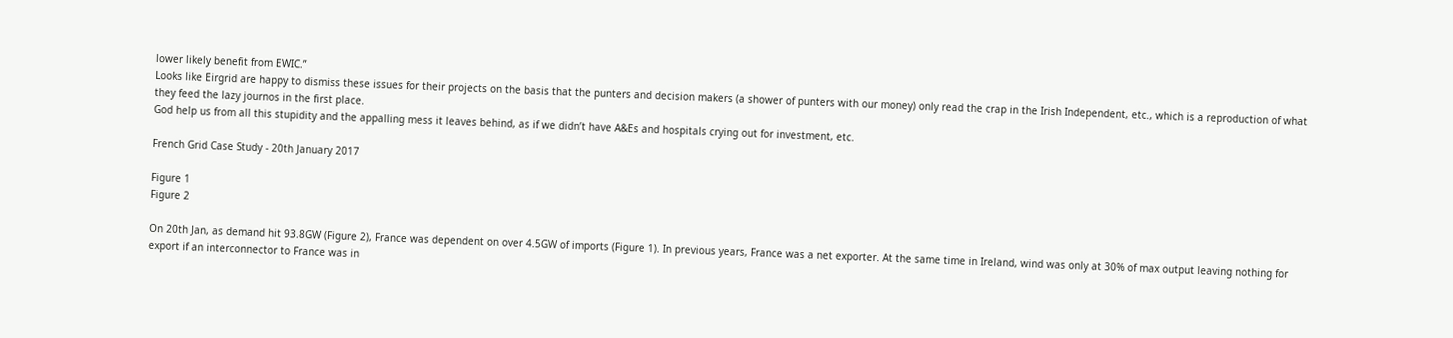lower likely benefit from EWIC.”
Looks like Eirgrid are happy to dismiss these issues for their projects on the basis that the punters and decision makers (a shower of punters with our money) only read the crap in the Irish Independent, etc., which is a reproduction of what they feed the lazy journos in the first place.
God help us from all this stupidity and the appalling mess it leaves behind, as if we didn’t have A&Es and hospitals crying out for investment, etc.

French Grid Case Study - 20th January 2017

Figure 1
Figure 2

On 20th Jan, as demand hit 93.8GW (Figure 2), France was dependent on over 4.5GW of imports (Figure 1). In previous years, France was a net exporter. At the same time in Ireland, wind was only at 30% of max output leaving nothing for export if an interconnector to France was in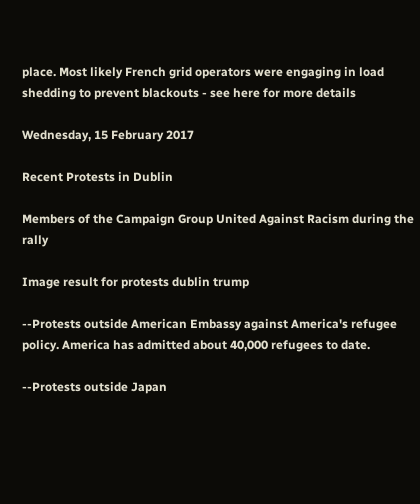place. Most likely French grid operators were engaging in load shedding to prevent blackouts - see here for more details

Wednesday, 15 February 2017

Recent Protests in Dublin

Members of the Campaign Group United Against Racism during the rally

Image result for protests dublin trump

--Protests outside American Embassy against America's refugee policy. America has admitted about 40,000 refugees to date.

--Protests outside Japan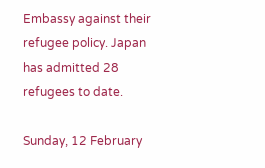Embassy against their refugee policy. Japan has admitted 28 refugees to date.

Sunday, 12 February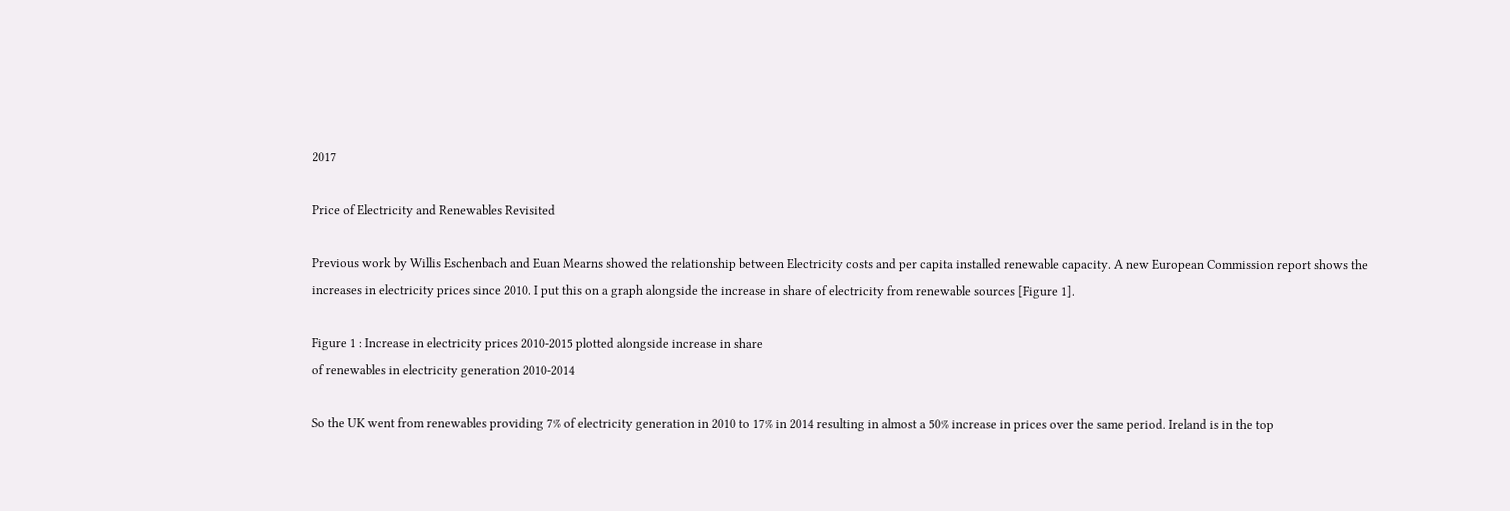2017

Price of Electricity and Renewables Revisited

Previous work by Willis Eschenbach and Euan Mearns showed the relationship between Electricity costs and per capita installed renewable capacity. A new European Commission report shows the increases in electricity prices since 2010. I put this on a graph alongside the increase in share of electricity from renewable sources [Figure 1].

Figure 1 : Increase in electricity prices 2010-2015 plotted alongside increase in share
of renewables in electricity generation 2010-2014

So the UK went from renewables providing 7% of electricity generation in 2010 to 17% in 2014 resulting in almost a 50% increase in prices over the same period. Ireland is in the top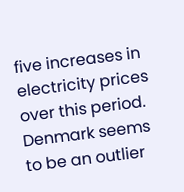five increases in electricity prices over this period. Denmark seems to be an outlier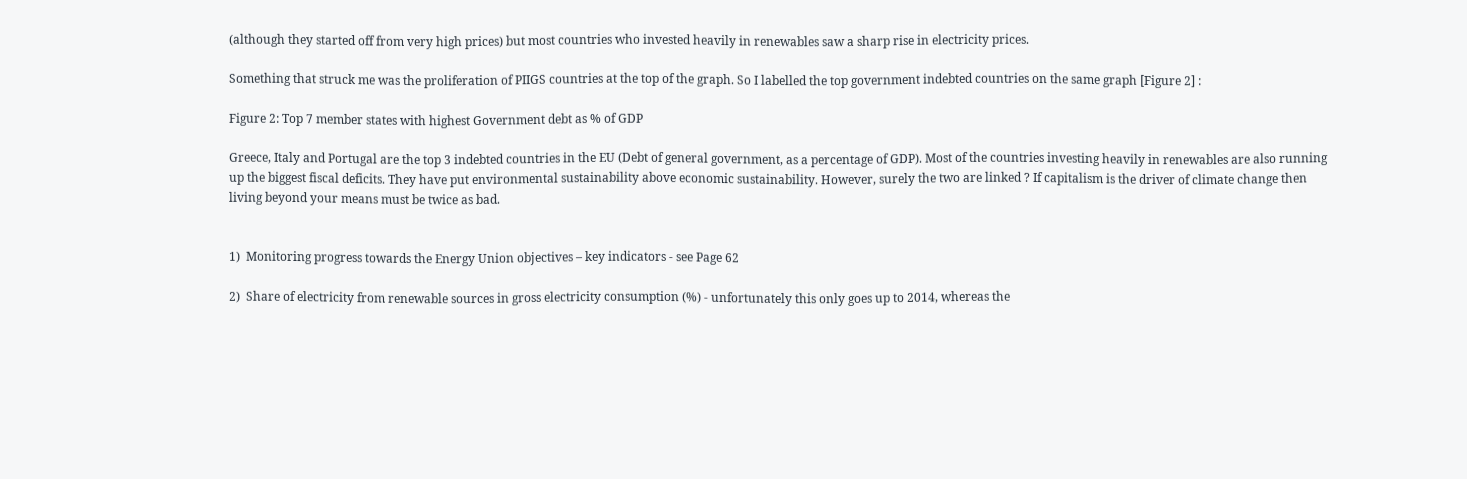(although they started off from very high prices) but most countries who invested heavily in renewables saw a sharp rise in electricity prices.

Something that struck me was the proliferation of PIIGS countries at the top of the graph. So I labelled the top government indebted countries on the same graph [Figure 2] :

Figure 2: Top 7 member states with highest Government debt as % of GDP

Greece, Italy and Portugal are the top 3 indebted countries in the EU (Debt of general government, as a percentage of GDP). Most of the countries investing heavily in renewables are also running up the biggest fiscal deficits. They have put environmental sustainability above economic sustainability. However, surely the two are linked ? If capitalism is the driver of climate change then living beyond your means must be twice as bad.


1)  Monitoring progress towards the Energy Union objectives – key indicators - see Page 62

2)  Share of electricity from renewable sources in gross electricity consumption (%) - unfortunately this only goes up to 2014, whereas the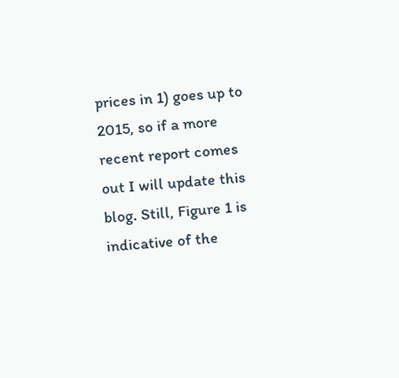prices in 1) goes up to 2015, so if a more recent report comes out I will update this blog. Still, Figure 1 is indicative of the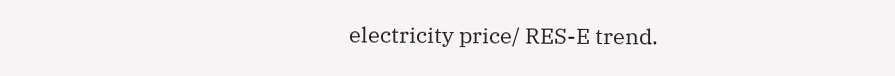electricity price/ RES-E trend.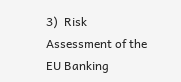3)  Risk Assessment of the EU Banking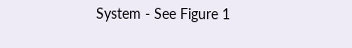System - See Figure 1